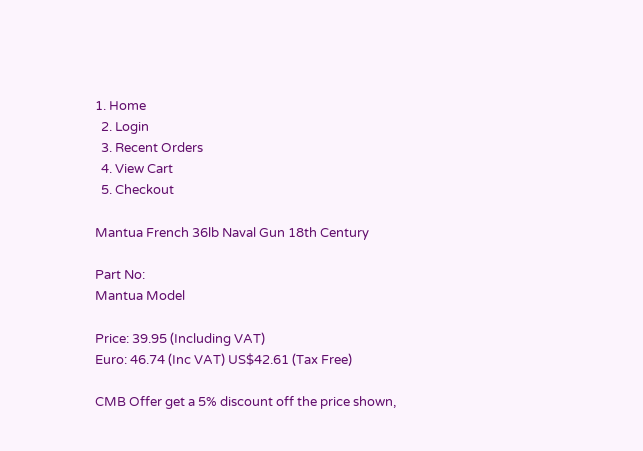1. Home
  2. Login
  3. Recent Orders
  4. View Cart
  5. Checkout

Mantua French 36lb Naval Gun 18th Century

Part No:
Mantua Model

Price: 39.95 (Including VAT)
Euro: 46.74 (Inc VAT) US$42.61 (Tax Free)

CMB Offer get a 5% discount off the price shown,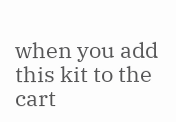when you add this kit to the cart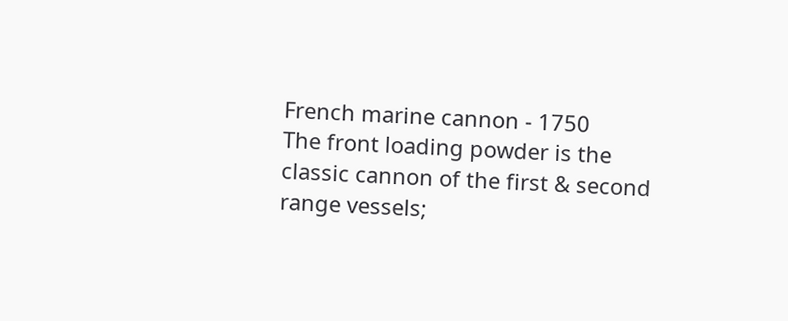French marine cannon - 1750
The front loading powder is the classic cannon of the first & second range vessels;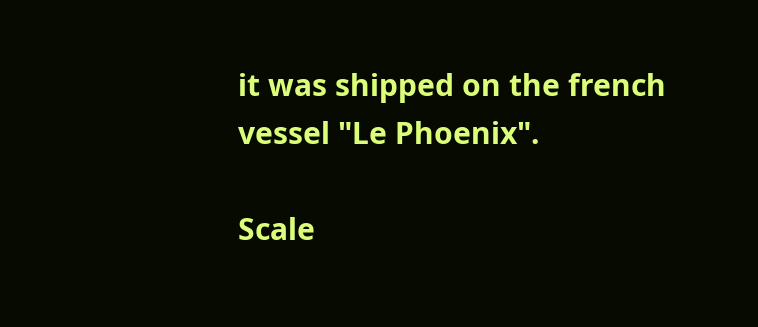it was shipped on the french vessel "Le Phoenix".

Scale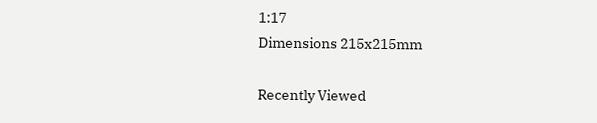1:17
Dimensions 215x215mm

Recently Viewed